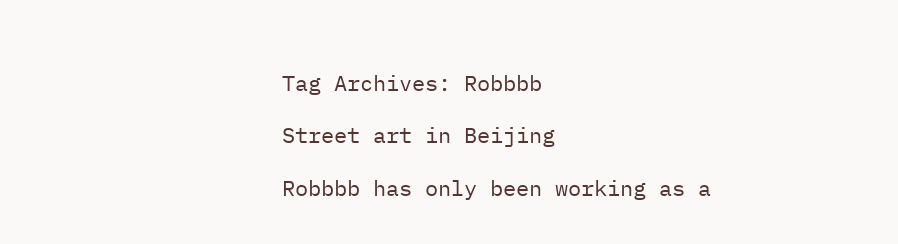Tag Archives: Robbbb

Street art in Beijing

Robbbb has only been working as a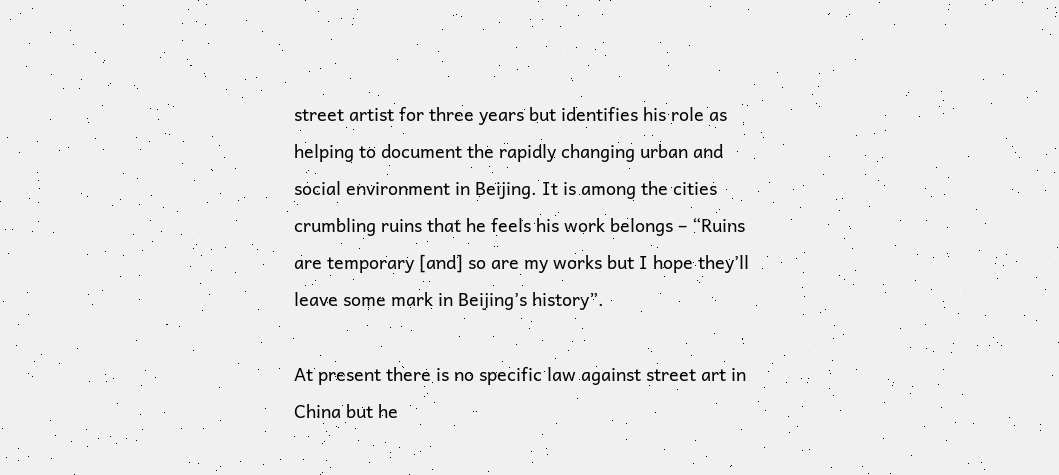street artist for three years but identifies his role as helping to document the rapidly changing urban and social environment in Beijing. It is among the cities crumbling ruins that he feels his work belongs – “Ruins are temporary [and] so are my works but I hope they’ll leave some mark in Beijing’s history”.

At present there is no specific law against street art in China but he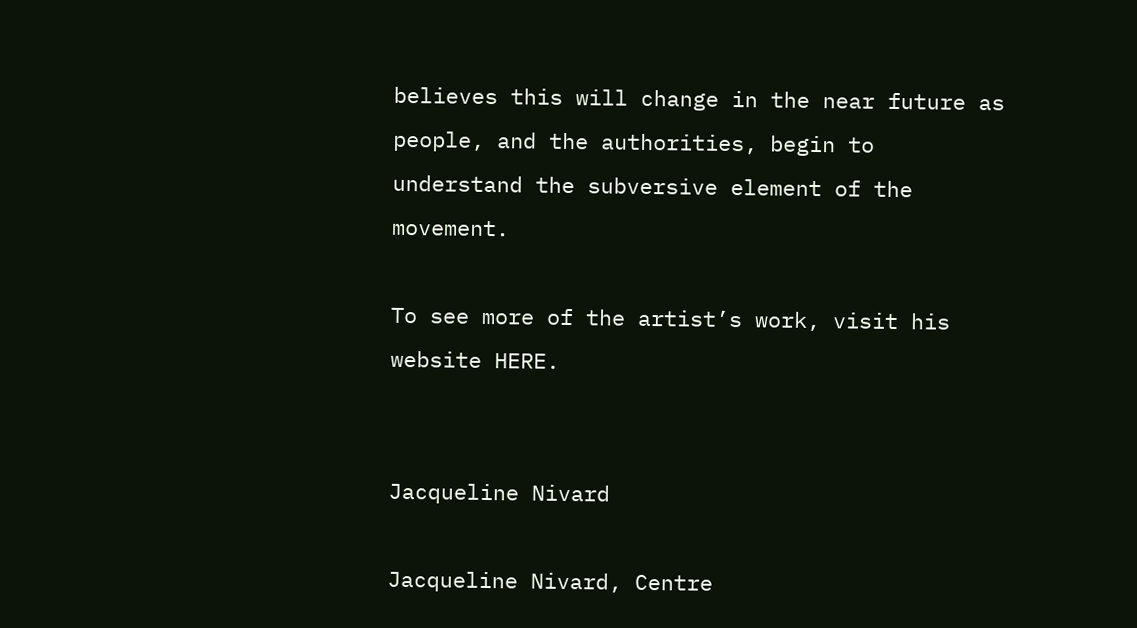believes this will change in the near future as people, and the authorities, begin to understand the subversive element of the movement.

To see more of the artist’s work, visit his website HERE.


Jacqueline Nivard

Jacqueline Nivard, Centre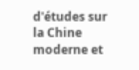d'études sur la Chine moderne et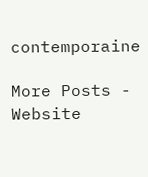contemporaine

More Posts - Website